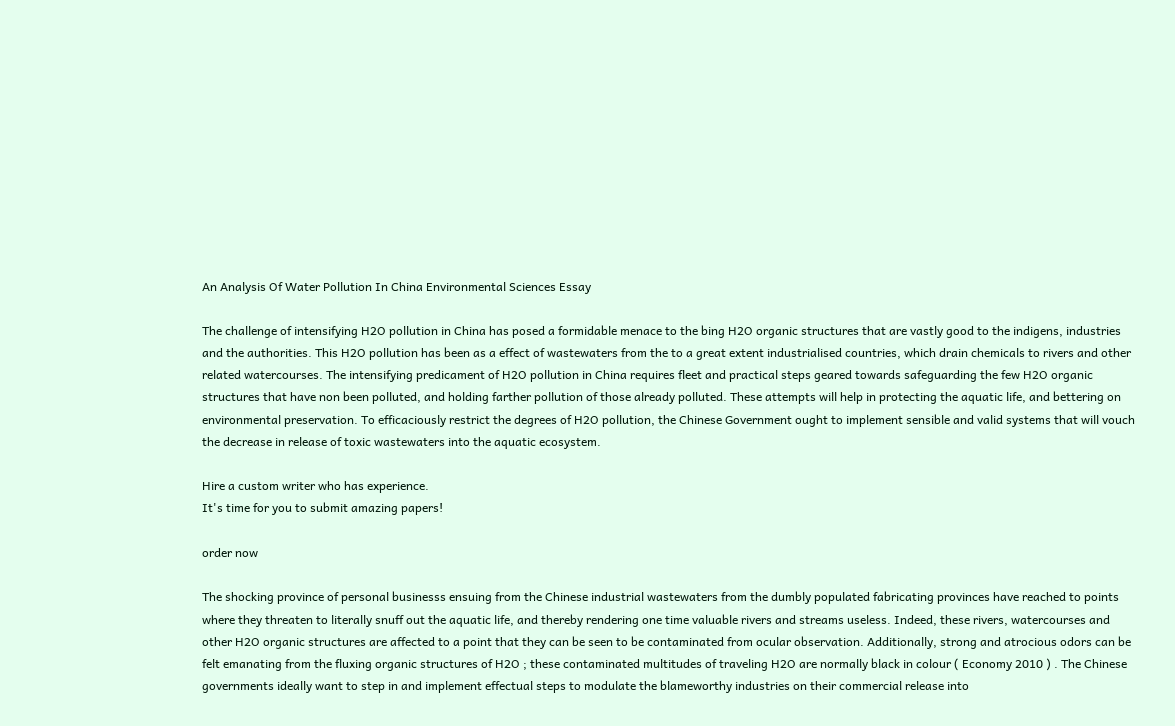An Analysis Of Water Pollution In China Environmental Sciences Essay

The challenge of intensifying H2O pollution in China has posed a formidable menace to the bing H2O organic structures that are vastly good to the indigens, industries and the authorities. This H2O pollution has been as a effect of wastewaters from the to a great extent industrialised countries, which drain chemicals to rivers and other related watercourses. The intensifying predicament of H2O pollution in China requires fleet and practical steps geared towards safeguarding the few H2O organic structures that have non been polluted, and holding farther pollution of those already polluted. These attempts will help in protecting the aquatic life, and bettering on environmental preservation. To efficaciously restrict the degrees of H2O pollution, the Chinese Government ought to implement sensible and valid systems that will vouch the decrease in release of toxic wastewaters into the aquatic ecosystem.

Hire a custom writer who has experience.
It's time for you to submit amazing papers!

order now

The shocking province of personal businesss ensuing from the Chinese industrial wastewaters from the dumbly populated fabricating provinces have reached to points where they threaten to literally snuff out the aquatic life, and thereby rendering one time valuable rivers and streams useless. Indeed, these rivers, watercourses and other H2O organic structures are affected to a point that they can be seen to be contaminated from ocular observation. Additionally, strong and atrocious odors can be felt emanating from the fluxing organic structures of H2O ; these contaminated multitudes of traveling H2O are normally black in colour ( Economy 2010 ) . The Chinese governments ideally want to step in and implement effectual steps to modulate the blameworthy industries on their commercial release into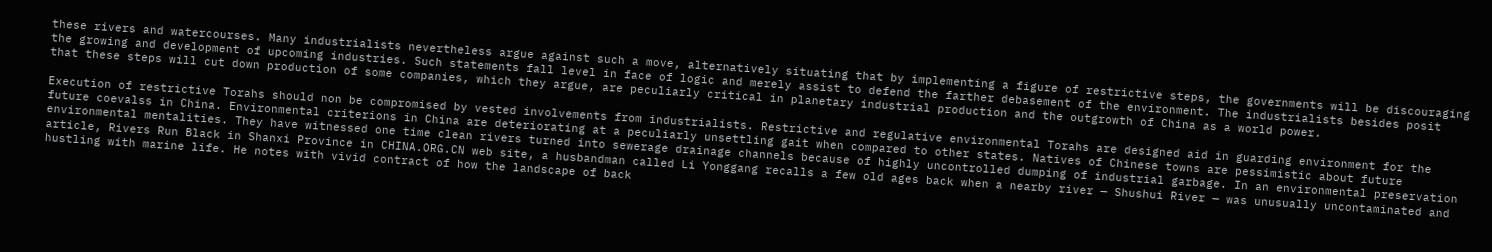these rivers and watercourses. Many industrialists nevertheless argue against such a move, alternatively situating that by implementing a figure of restrictive steps, the governments will be discouraging the growing and development of upcoming industries. Such statements fall level in face of logic and merely assist to defend the farther debasement of the environment. The industrialists besides posit that these steps will cut down production of some companies, which they argue, are peculiarly critical in planetary industrial production and the outgrowth of China as a world power.

Execution of restrictive Torahs should non be compromised by vested involvements from industrialists. Restrictive and regulative environmental Torahs are designed aid in guarding environment for the future coevalss in China. Environmental criterions in China are deteriorating at a peculiarly unsettling gait when compared to other states. Natives of Chinese towns are pessimistic about future environmental mentalities. They have witnessed one time clean rivers turned into sewerage drainage channels because of highly uncontrolled dumping of industrial garbage. In an environmental preservation article, Rivers Run Black in Shanxi Province in CHINA.ORG.CN web site, a husbandman called Li Yonggang recalls a few old ages back when a nearby river — Shushui River — was unusually uncontaminated and hustling with marine life. He notes with vivid contract of how the landscape of back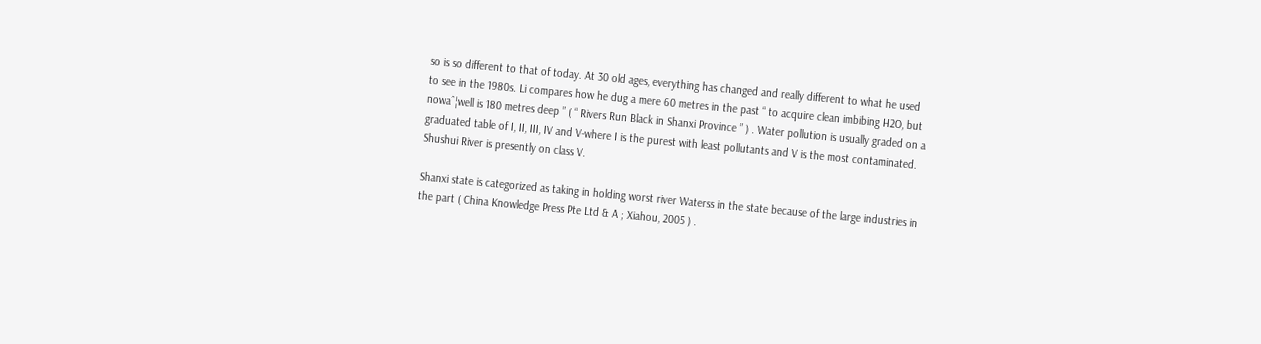so is so different to that of today. At 30 old ages, everything has changed and really different to what he used to see in the 1980s. Li compares how he dug a mere 60 metres in the past “ to acquire clean imbibing H2O, but nowaˆ¦well is 180 metres deep ” ( “ Rivers Run Black in Shanxi Province ” ) . Water pollution is usually graded on a graduated table of I, II, III, IV and V-where I is the purest with least pollutants and V is the most contaminated. Shushui River is presently on class V.

Shanxi state is categorized as taking in holding worst river Waterss in the state because of the large industries in the part ( China Knowledge Press Pte Ltd & A ; Xiahou, 2005 ) .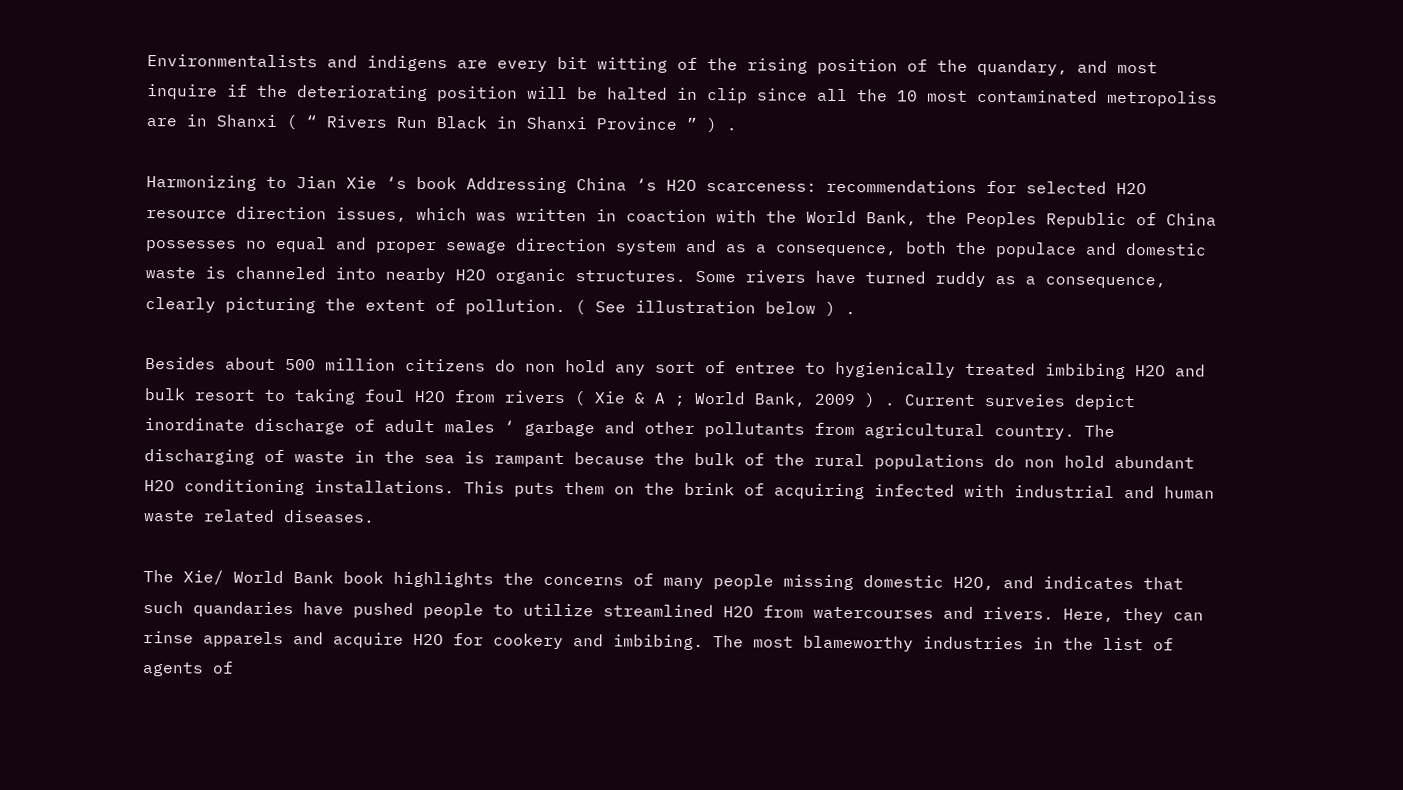Environmentalists and indigens are every bit witting of the rising position of the quandary, and most inquire if the deteriorating position will be halted in clip since all the 10 most contaminated metropoliss are in Shanxi ( “ Rivers Run Black in Shanxi Province ” ) .

Harmonizing to Jian Xie ‘s book Addressing China ‘s H2O scarceness: recommendations for selected H2O resource direction issues, which was written in coaction with the World Bank, the Peoples Republic of China possesses no equal and proper sewage direction system and as a consequence, both the populace and domestic waste is channeled into nearby H2O organic structures. Some rivers have turned ruddy as a consequence, clearly picturing the extent of pollution. ( See illustration below ) .

Besides about 500 million citizens do non hold any sort of entree to hygienically treated imbibing H2O and bulk resort to taking foul H2O from rivers ( Xie & A ; World Bank, 2009 ) . Current surveies depict inordinate discharge of adult males ‘ garbage and other pollutants from agricultural country. The discharging of waste in the sea is rampant because the bulk of the rural populations do non hold abundant H2O conditioning installations. This puts them on the brink of acquiring infected with industrial and human waste related diseases.

The Xie/ World Bank book highlights the concerns of many people missing domestic H2O, and indicates that such quandaries have pushed people to utilize streamlined H2O from watercourses and rivers. Here, they can rinse apparels and acquire H2O for cookery and imbibing. The most blameworthy industries in the list of agents of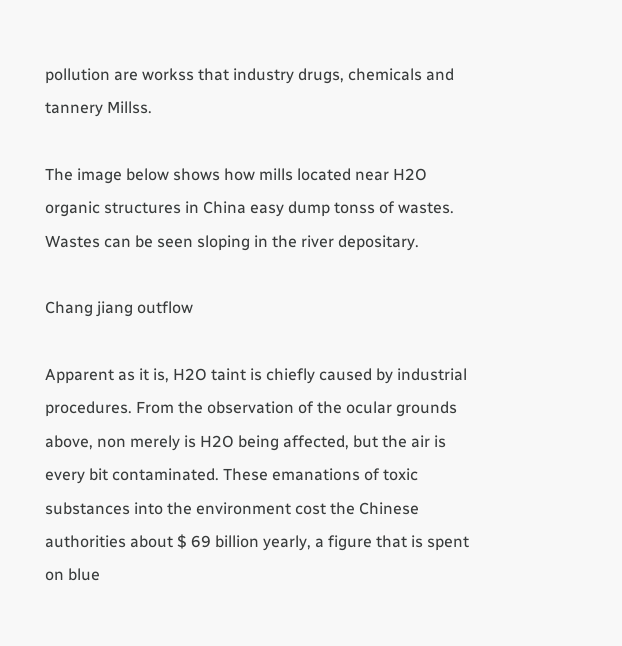pollution are workss that industry drugs, chemicals and tannery Millss.

The image below shows how mills located near H2O organic structures in China easy dump tonss of wastes. Wastes can be seen sloping in the river depositary.

Chang jiang outflow

Apparent as it is, H2O taint is chiefly caused by industrial procedures. From the observation of the ocular grounds above, non merely is H2O being affected, but the air is every bit contaminated. These emanations of toxic substances into the environment cost the Chinese authorities about $ 69 billion yearly, a figure that is spent on blue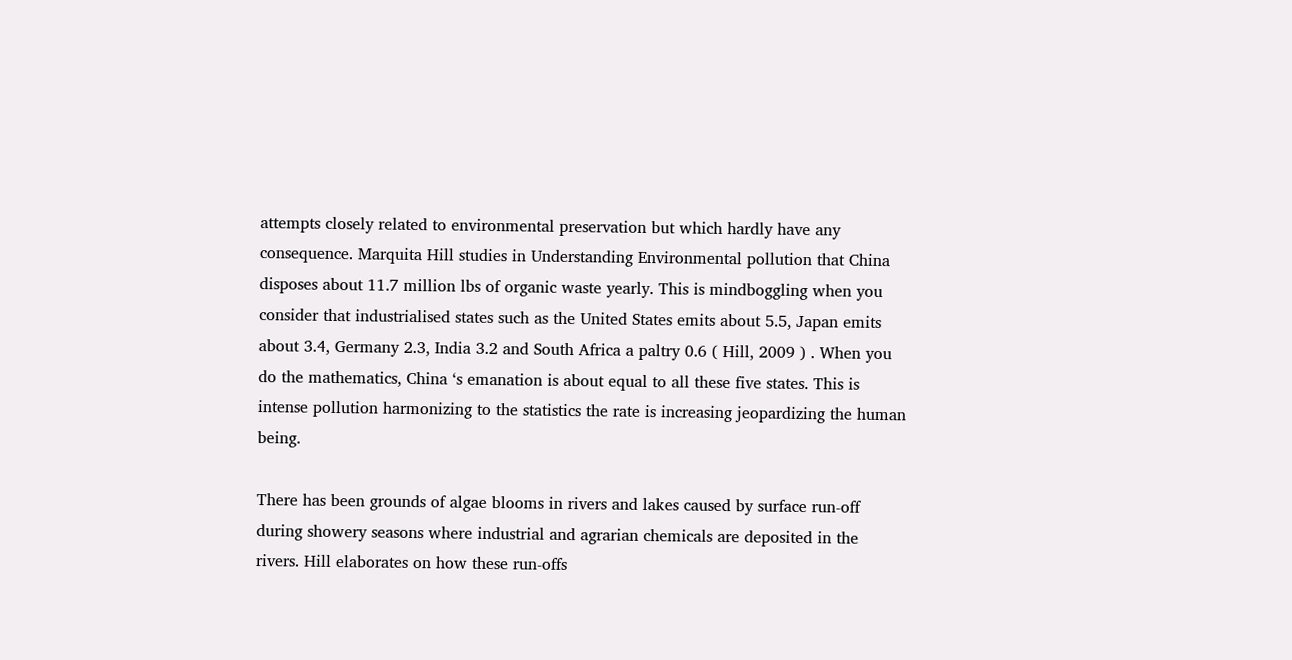attempts closely related to environmental preservation but which hardly have any consequence. Marquita Hill studies in Understanding Environmental pollution that China disposes about 11.7 million lbs of organic waste yearly. This is mindboggling when you consider that industrialised states such as the United States emits about 5.5, Japan emits about 3.4, Germany 2.3, India 3.2 and South Africa a paltry 0.6 ( Hill, 2009 ) . When you do the mathematics, China ‘s emanation is about equal to all these five states. This is intense pollution harmonizing to the statistics the rate is increasing jeopardizing the human being.

There has been grounds of algae blooms in rivers and lakes caused by surface run-off during showery seasons where industrial and agrarian chemicals are deposited in the rivers. Hill elaborates on how these run-offs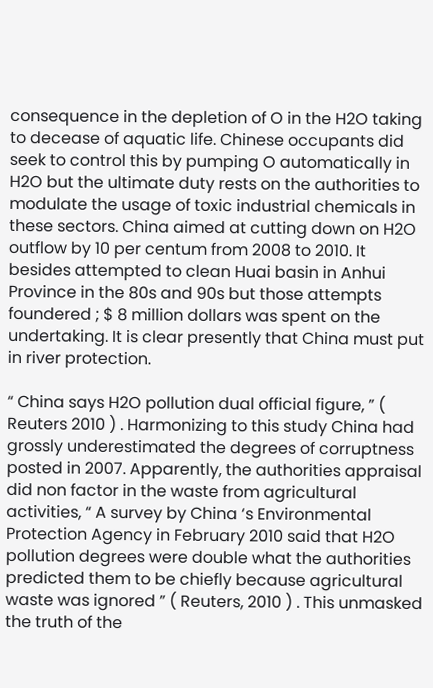consequence in the depletion of O in the H2O taking to decease of aquatic life. Chinese occupants did seek to control this by pumping O automatically in H2O but the ultimate duty rests on the authorities to modulate the usage of toxic industrial chemicals in these sectors. China aimed at cutting down on H2O outflow by 10 per centum from 2008 to 2010. It besides attempted to clean Huai basin in Anhui Province in the 80s and 90s but those attempts foundered ; $ 8 million dollars was spent on the undertaking. It is clear presently that China must put in river protection.

“ China says H2O pollution dual official figure, ” ( Reuters 2010 ) . Harmonizing to this study China had grossly underestimated the degrees of corruptness posted in 2007. Apparently, the authorities appraisal did non factor in the waste from agricultural activities, “ A survey by China ‘s Environmental Protection Agency in February 2010 said that H2O pollution degrees were double what the authorities predicted them to be chiefly because agricultural waste was ignored ” ( Reuters, 2010 ) . This unmasked the truth of the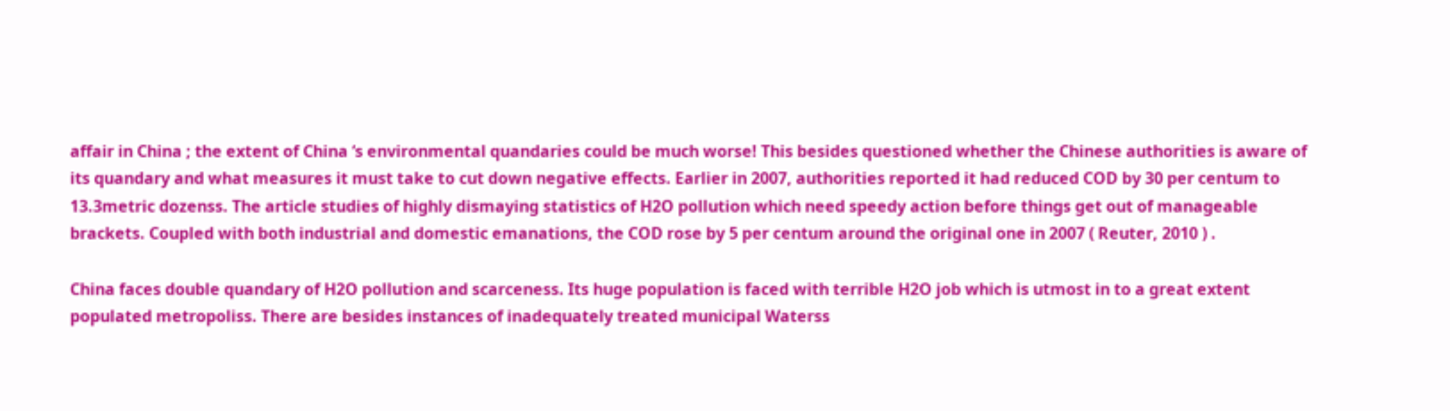affair in China ; the extent of China ‘s environmental quandaries could be much worse! This besides questioned whether the Chinese authorities is aware of its quandary and what measures it must take to cut down negative effects. Earlier in 2007, authorities reported it had reduced COD by 30 per centum to 13.3metric dozenss. The article studies of highly dismaying statistics of H2O pollution which need speedy action before things get out of manageable brackets. Coupled with both industrial and domestic emanations, the COD rose by 5 per centum around the original one in 2007 ( Reuter, 2010 ) .

China faces double quandary of H2O pollution and scarceness. Its huge population is faced with terrible H2O job which is utmost in to a great extent populated metropoliss. There are besides instances of inadequately treated municipal Waterss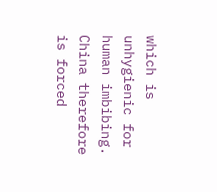which is unhygienic for human imbibing. China therefore is forced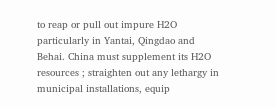to reap or pull out impure H2O particularly in Yantai, Qingdao and Behai. China must supplement its H2O resources ; straighten out any lethargy in municipal installations, equip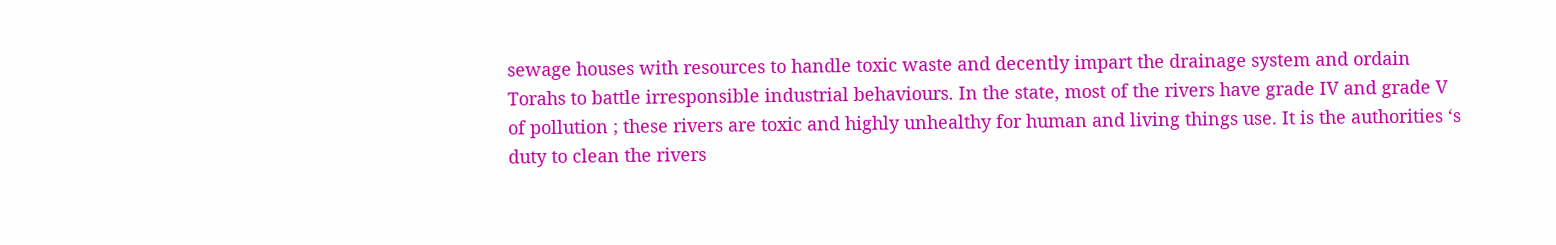sewage houses with resources to handle toxic waste and decently impart the drainage system and ordain Torahs to battle irresponsible industrial behaviours. In the state, most of the rivers have grade IV and grade V of pollution ; these rivers are toxic and highly unhealthy for human and living things use. It is the authorities ‘s duty to clean the rivers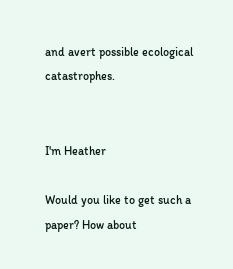and avert possible ecological catastrophes.


I'm Heather

Would you like to get such a paper? How about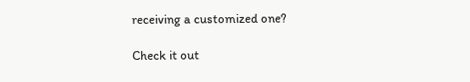receiving a customized one?

Check it out